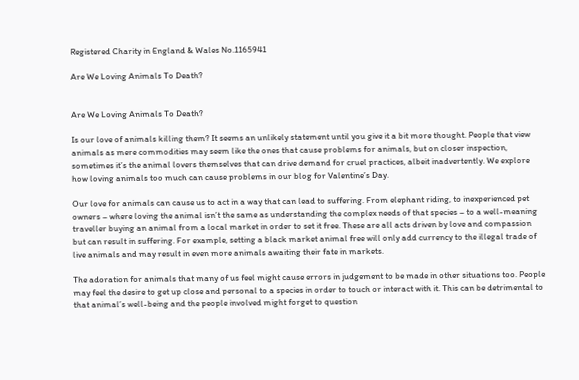Registered Charity in England & Wales No.1165941

Are We Loving Animals To Death?


Are We Loving Animals To Death?

Is our love of animals killing them? It seems an unlikely statement until you give it a bit more thought. People that view animals as mere commodities may seem like the ones that cause problems for animals, but on closer inspection, sometimes it’s the animal lovers themselves that can drive demand for cruel practices, albeit inadvertently. We explore how loving animals too much can cause problems in our blog for Valentine’s Day.

Our love for animals can cause us to act in a way that can lead to suffering. From elephant riding, to inexperienced pet owners – where loving the animal isn’t the same as understanding the complex needs of that species – to a well-meaning traveller buying an animal from a local market in order to set it free. These are all acts driven by love and compassion but can result in suffering. For example, setting a black market animal free will only add currency to the illegal trade of live animals and may result in even more animals awaiting their fate in markets.

The adoration for animals that many of us feel might cause errors in judgement to be made in other situations too. People may feel the desire to get up close and personal to a species in order to touch or interact with it. This can be detrimental to that animal’s well-being and the people involved might forget to question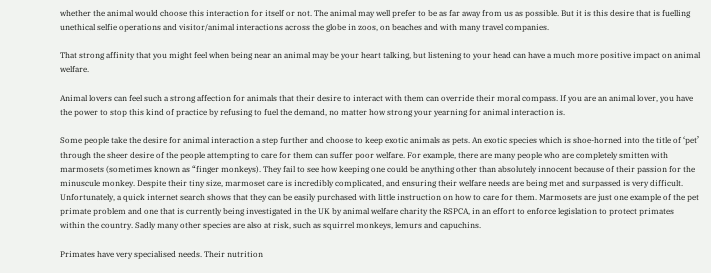whether the animal would choose this interaction for itself or not. The animal may well prefer to be as far away from us as possible. But it is this desire that is fuelling unethical selfie operations and visitor/animal interactions across the globe in zoos, on beaches and with many travel companies.

That strong affinity that you might feel when being near an animal may be your heart talking, but listening to your head can have a much more positive impact on animal welfare.

Animal lovers can feel such a strong affection for animals that their desire to interact with them can override their moral compass. If you are an animal lover, you have the power to stop this kind of practice by refusing to fuel the demand, no matter how strong your yearning for animal interaction is.

Some people take the desire for animal interaction a step further and choose to keep exotic animals as pets. An exotic species which is shoe-horned into the title of ‘pet’ through the sheer desire of the people attempting to care for them can suffer poor welfare. For example, there are many people who are completely smitten with marmosets (sometimes known as “finger monkeys). They fail to see how keeping one could be anything other than absolutely innocent because of their passion for the minuscule monkey. Despite their tiny size, marmoset care is incredibly complicated, and ensuring their welfare needs are being met and surpassed is very difficult. Unfortunately, a quick internet search shows that they can be easily purchased with little instruction on how to care for them. Marmosets are just one example of the pet primate problem and one that is currently being investigated in the UK by animal welfare charity the RSPCA, in an effort to enforce legislation to protect primates within the country. Sadly many other species are also at risk, such as squirrel monkeys, lemurs and capuchins.

Primates have very specialised needs. Their nutrition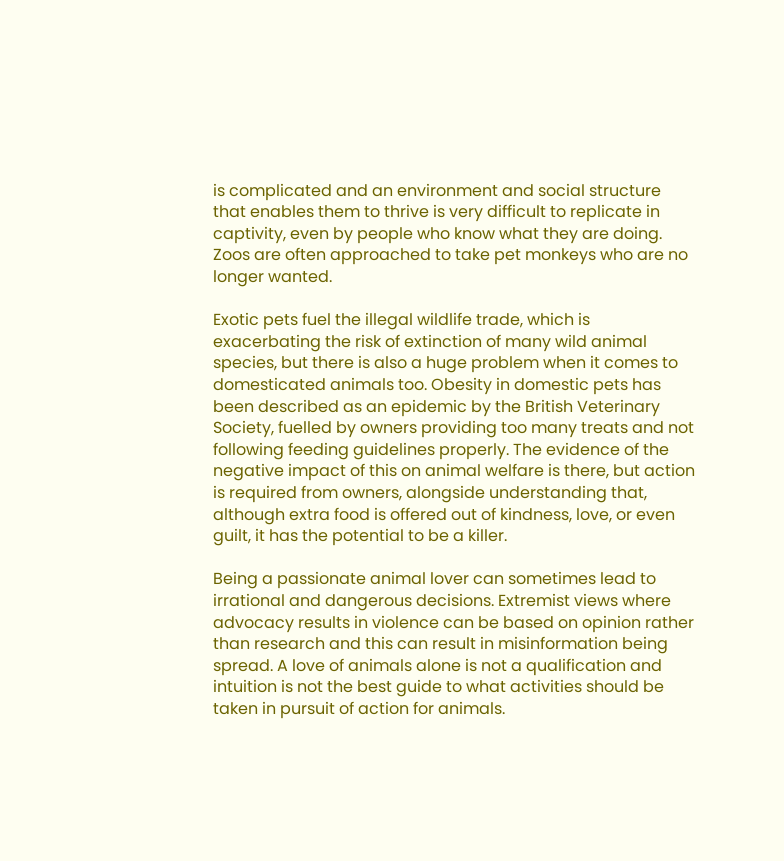is complicated and an environment and social structure that enables them to thrive is very difficult to replicate in captivity, even by people who know what they are doing. Zoos are often approached to take pet monkeys who are no longer wanted.

Exotic pets fuel the illegal wildlife trade, which is exacerbating the risk of extinction of many wild animal species, but there is also a huge problem when it comes to domesticated animals too. Obesity in domestic pets has been described as an epidemic by the British Veterinary Society, fuelled by owners providing too many treats and not following feeding guidelines properly. The evidence of the negative impact of this on animal welfare is there, but action is required from owners, alongside understanding that, although extra food is offered out of kindness, love, or even guilt, it has the potential to be a killer.

Being a passionate animal lover can sometimes lead to irrational and dangerous decisions. Extremist views where advocacy results in violence can be based on opinion rather than research and this can result in misinformation being spread. A love of animals alone is not a qualification and intuition is not the best guide to what activities should be taken in pursuit of action for animals.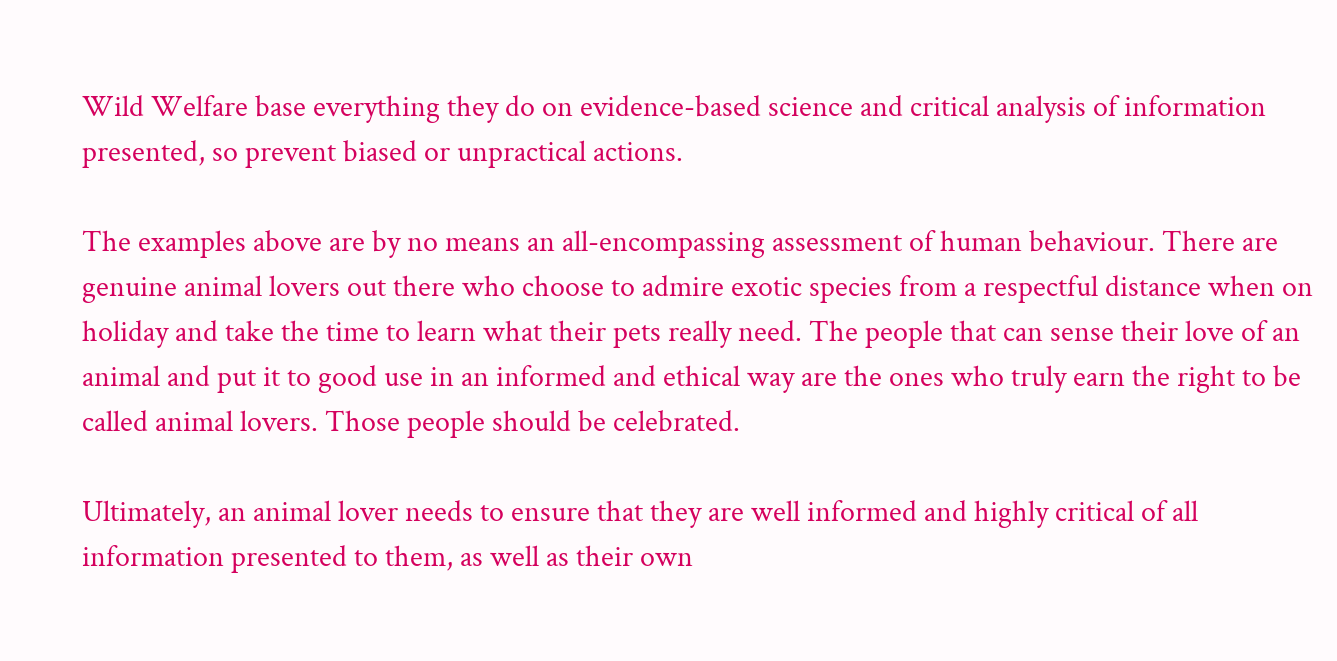Wild Welfare base everything they do on evidence-based science and critical analysis of information presented, so prevent biased or unpractical actions.

The examples above are by no means an all-encompassing assessment of human behaviour. There are genuine animal lovers out there who choose to admire exotic species from a respectful distance when on holiday and take the time to learn what their pets really need. The people that can sense their love of an animal and put it to good use in an informed and ethical way are the ones who truly earn the right to be called animal lovers. Those people should be celebrated.

Ultimately, an animal lover needs to ensure that they are well informed and highly critical of all information presented to them, as well as their own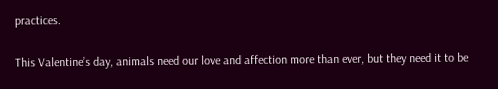practices.

This Valentine’s day, animals need our love and affection more than ever, but they need it to be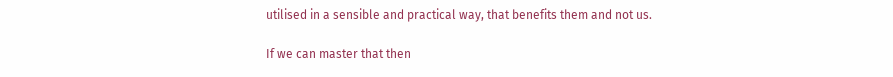utilised in a sensible and practical way, that benefits them and not us.

If we can master that then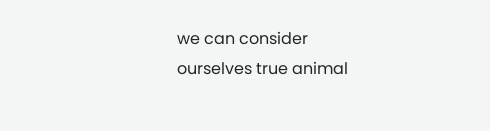we can consider ourselves true animal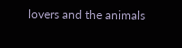lovers and the animals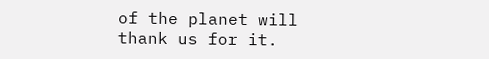of the planet will thank us for it.